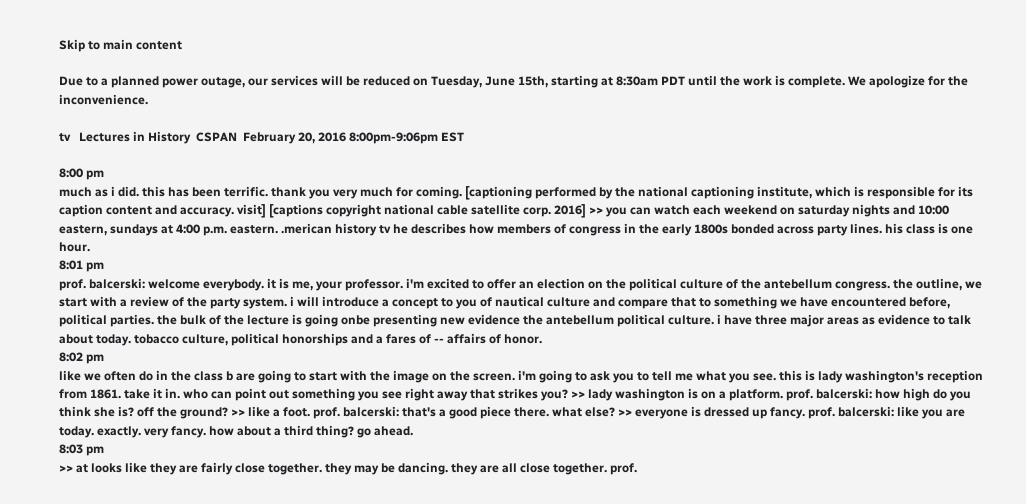Skip to main content

Due to a planned power outage, our services will be reduced on Tuesday, June 15th, starting at 8:30am PDT until the work is complete. We apologize for the inconvenience.

tv   Lectures in History  CSPAN  February 20, 2016 8:00pm-9:06pm EST

8:00 pm
much as i did. this has been terrific. thank you very much for coming. [captioning performed by the national captioning institute, which is responsible for its caption content and accuracy. visit] [captions copyright national cable satellite corp. 2016] >> you can watch each weekend on saturday nights and 10:00 eastern, sundays at 4:00 p.m. eastern. .merican history tv he describes how members of congress in the early 1800s bonded across party lines. his class is one hour.
8:01 pm
prof. balcerski: welcome everybody. it is me, your professor. i'm excited to offer an election on the political culture of the antebellum congress. the outline, we start with a review of the party system. i will introduce a concept to you of nautical culture and compare that to something we have encountered before, political parties. the bulk of the lecture is going onbe presenting new evidence the antebellum political culture. i have three major areas as evidence to talk about today. tobacco culture, political honorships and a fares of -- affairs of honor.
8:02 pm
like we often do in the class b are going to start with the image on the screen. i'm going to ask you to tell me what you see. this is lady washington's reception from 1861. take it in. who can point out something you see right away that strikes you? >> lady washington is on a platform. prof. balcerski: how high do you think she is? off the ground? >> like a foot. prof. balcerski: that's a good piece there. what else? >> everyone is dressed up fancy. prof. balcerski: like you are today. exactly. very fancy. how about a third thing? go ahead.
8:03 pm
>> at looks like they are fairly close together. they may be dancing. they are all close together. prof.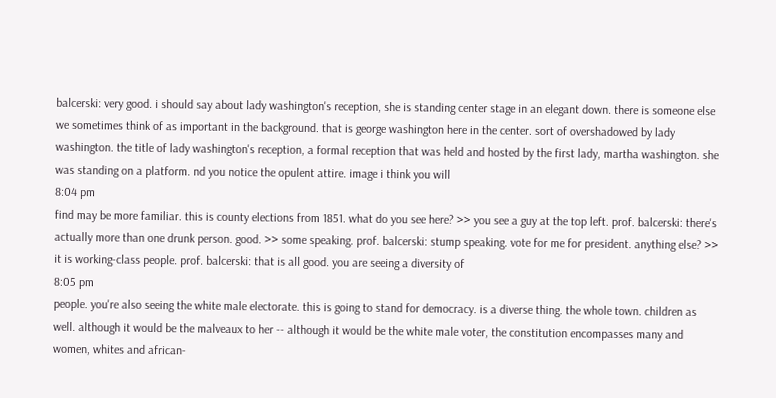balcerski: very good. i should say about lady washington's reception, she is standing center stage in an elegant down. there is someone else we sometimes think of as important in the background. that is george washington here in the center. sort of overshadowed by lady washington. the title of lady washington's reception, a formal reception that was held and hosted by the first lady, martha washington. she was standing on a platform. nd you notice the opulent attire. image i think you will
8:04 pm
find may be more familiar. this is county elections from 1851. what do you see here? >> you see a guy at the top left. prof. balcerski: there's actually more than one drunk person. good. >> some speaking. prof. balcerski: stump speaking. vote for me for president. anything else? >> it is working-class people. prof. balcerski: that is all good. you are seeing a diversity of
8:05 pm
people. you're also seeing the white male electorate. this is going to stand for democracy. is a diverse thing. the whole town. children as well. although it would be the malveaux to her -- although it would be the white male voter, the constitution encompasses many and women, whites and african-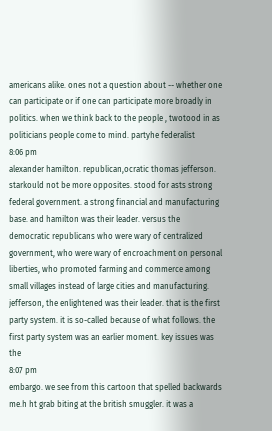americans alike. ones not a question about -- whether one can participate or if one can participate more broadly in politics. when we think back to the people , twotood in as politicians people come to mind. partyhe federalist
8:06 pm
alexander hamilton. republican,ocratic thomas jefferson. starkould not be more opposites. stood for asts strong federal government. a strong financial and manufacturing base. and hamilton was their leader. versus the democratic republicans who were wary of centralized government, who were wary of encroachment on personal liberties, who promoted farming and commerce among small villages instead of large cities and manufacturing. jefferson, the enlightened was their leader. that is the first party system. it is so-called because of what follows. the first party system was an earlier moment. key issues was the
8:07 pm
embargo. we see from this cartoon that spelled backwards me.h ht grab biting at the british smuggler. it was a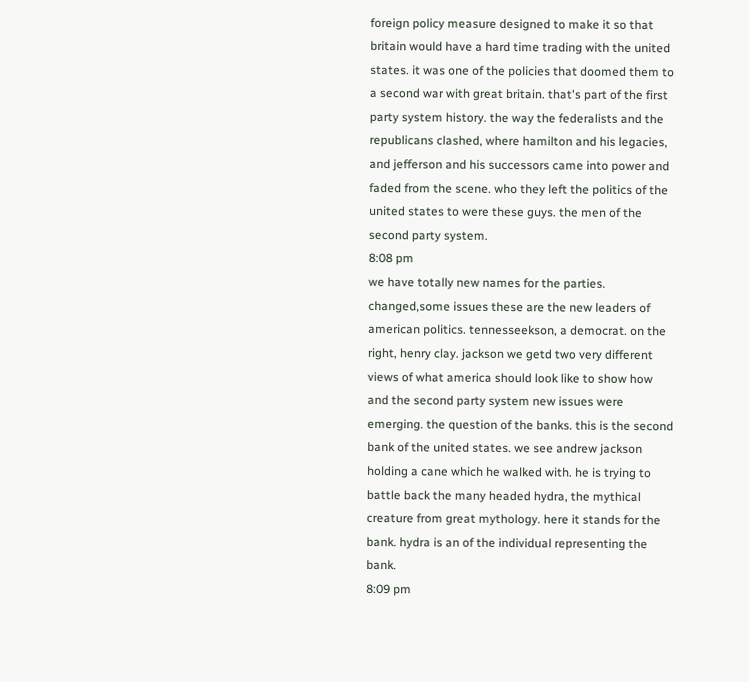foreign policy measure designed to make it so that britain would have a hard time trading with the united states. it was one of the policies that doomed them to a second war with great britain. that's part of the first party system history. the way the federalists and the republicans clashed, where hamilton and his legacies, and jefferson and his successors came into power and faded from the scene. who they left the politics of the united states to were these guys. the men of the second party system.
8:08 pm
we have totally new names for the parties. changed,some issues these are the new leaders of american politics. tennesseekson, a democrat. on the right, henry clay. jackson we getd two very different views of what america should look like to show how and the second party system new issues were emerging. the question of the banks. this is the second bank of the united states. we see andrew jackson holding a cane which he walked with. he is trying to battle back the many headed hydra, the mythical creature from great mythology. here it stands for the bank. hydra is an of the individual representing the bank.
8:09 pm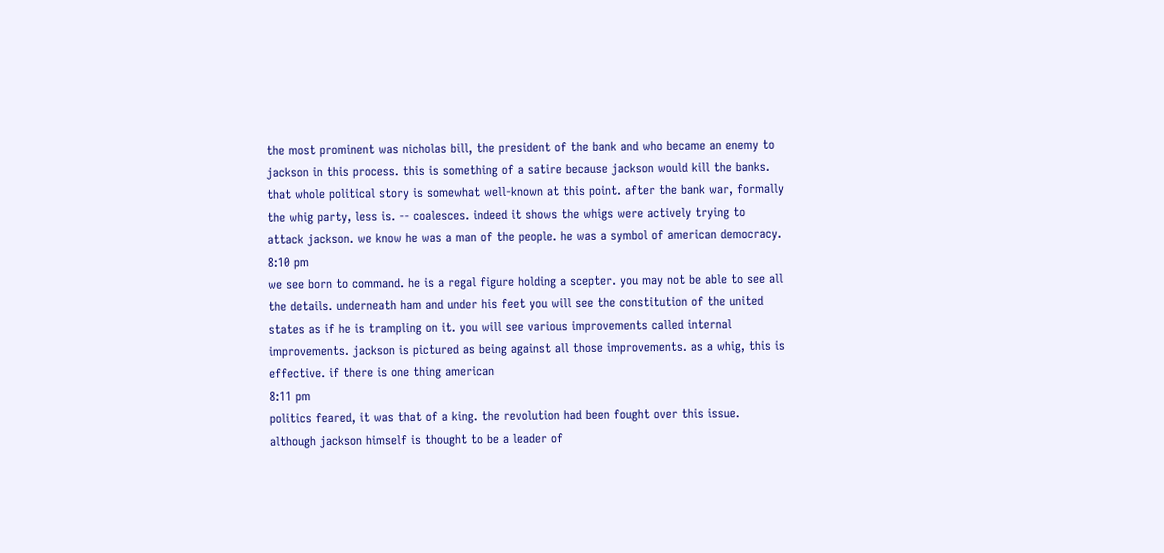the most prominent was nicholas bill, the president of the bank and who became an enemy to jackson in this process. this is something of a satire because jackson would kill the banks. that whole political story is somewhat well-known at this point. after the bank war, formally the whig party, less is. -- coalesces. indeed it shows the whigs were actively trying to attack jackson. we know he was a man of the people. he was a symbol of american democracy.
8:10 pm
we see born to command. he is a regal figure holding a scepter. you may not be able to see all the details. underneath ham and under his feet you will see the constitution of the united states as if he is trampling on it. you will see various improvements called internal improvements. jackson is pictured as being against all those improvements. as a whig, this is effective. if there is one thing american
8:11 pm
politics feared, it was that of a king. the revolution had been fought over this issue. although jackson himself is thought to be a leader of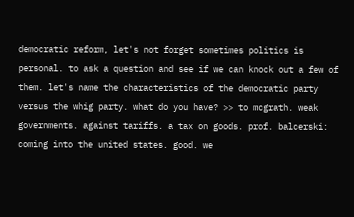democratic reform, let's not forget sometimes politics is personal. to ask a question and see if we can knock out a few of them. let's name the characteristics of the democratic party versus the whig party. what do you have? >> to mcgrath. weak governments. against tariffs. a tax on goods. prof. balcerski: coming into the united states. good. we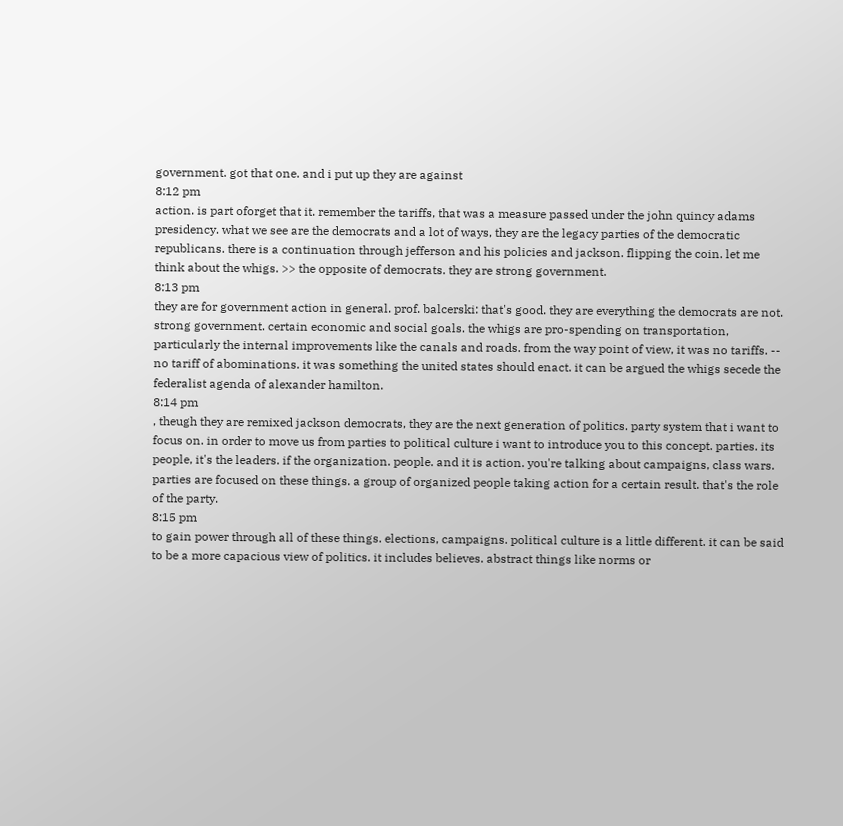government. got that one. and i put up they are against
8:12 pm
action. is part oforget that it. remember the tariffs, that was a measure passed under the john quincy adams presidency. what we see are the democrats and a lot of ways, they are the legacy parties of the democratic republicans. there is a continuation through jefferson and his policies and jackson. flipping the coin. let me think about the whigs. >> the opposite of democrats. they are strong government.
8:13 pm
they are for government action in general. prof. balcerski: that's good. they are everything the democrats are not. strong government. certain economic and social goals. the whigs are pro-spending on transportation, particularly the internal improvements like the canals and roads. from the way point of view, it was no tariffs. -- no tariff of abominations. it was something the united states should enact. it can be argued the whigs secede the federalist agenda of alexander hamilton.
8:14 pm
, theugh they are remixed jackson democrats, they are the next generation of politics. party system that i want to focus on. in order to move us from parties to political culture i want to introduce you to this concept. parties. its people, it's the leaders. if the organization. people. and it is action. you're talking about campaigns, class wars. parties are focused on these things. a group of organized people taking action for a certain result. that's the role of the party.
8:15 pm
to gain power through all of these things. elections, campaigns. political culture is a little different. it can be said to be a more capacious view of politics. it includes believes. abstract things like norms or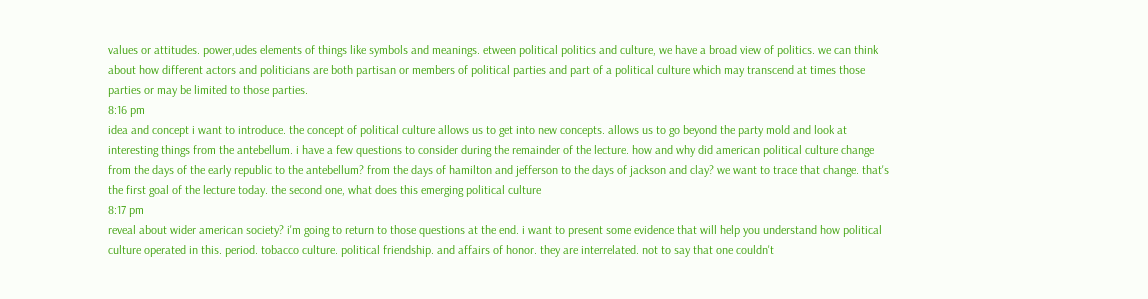values or attitudes. power,udes elements of things like symbols and meanings. etween political politics and culture, we have a broad view of politics. we can think about how different actors and politicians are both partisan or members of political parties and part of a political culture which may transcend at times those parties or may be limited to those parties.
8:16 pm
idea and concept i want to introduce. the concept of political culture allows us to get into new concepts. allows us to go beyond the party mold and look at interesting things from the antebellum. i have a few questions to consider during the remainder of the lecture. how and why did american political culture change from the days of the early republic to the antebellum? from the days of hamilton and jefferson to the days of jackson and clay? we want to trace that change. that's the first goal of the lecture today. the second one, what does this emerging political culture
8:17 pm
reveal about wider american society? i'm going to return to those questions at the end. i want to present some evidence that will help you understand how political culture operated in this. period. tobacco culture. political friendship. and affairs of honor. they are interrelated. not to say that one couldn't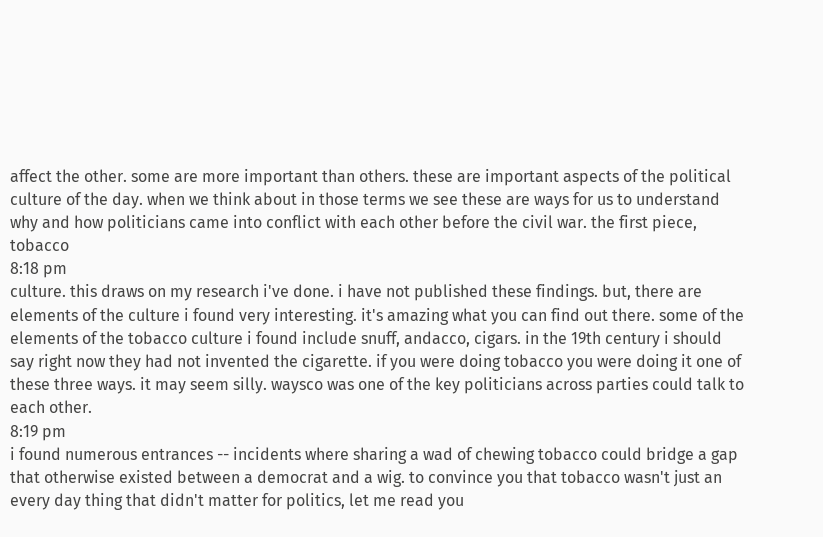affect the other. some are more important than others. these are important aspects of the political culture of the day. when we think about in those terms we see these are ways for us to understand why and how politicians came into conflict with each other before the civil war. the first piece, tobacco
8:18 pm
culture. this draws on my research i've done. i have not published these findings. but, there are elements of the culture i found very interesting. it's amazing what you can find out there. some of the elements of the tobacco culture i found include snuff, andacco, cigars. in the 19th century i should say right now they had not invented the cigarette. if you were doing tobacco you were doing it one of these three ways. it may seem silly. waysco was one of the key politicians across parties could talk to each other.
8:19 pm
i found numerous entrances -- incidents where sharing a wad of chewing tobacco could bridge a gap that otherwise existed between a democrat and a wig. to convince you that tobacco wasn't just an every day thing that didn't matter for politics, let me read you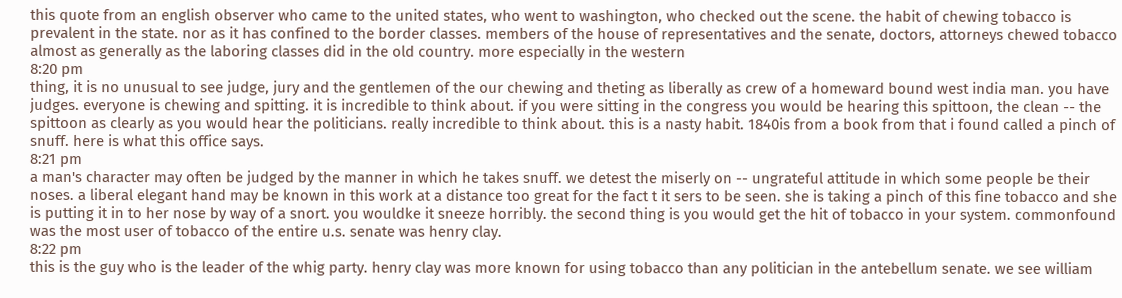this quote from an english observer who came to the united states, who went to washington, who checked out the scene. the habit of chewing tobacco is prevalent in the state. nor as it has confined to the border classes. members of the house of representatives and the senate, doctors, attorneys chewed tobacco almost as generally as the laboring classes did in the old country. more especially in the western
8:20 pm
thing, it is no unusual to see judge, jury and the gentlemen of the our chewing and theting as liberally as crew of a homeward bound west india man. you have judges. everyone is chewing and spitting. it is incredible to think about. if you were sitting in the congress you would be hearing this spittoon, the clean -- the spittoon as clearly as you would hear the politicians. really incredible to think about. this is a nasty habit. 1840is from a book from that i found called a pinch of snuff. here is what this office says.
8:21 pm
a man's character may often be judged by the manner in which he takes snuff. we detest the miserly on -- ungrateful attitude in which some people be their noses. a liberal elegant hand may be known in this work at a distance too great for the fact t it sers to be seen. she is taking a pinch of this fine tobacco and she is putting it in to her nose by way of a snort. you wouldke it sneeze horribly. the second thing is you would get the hit of tobacco in your system. commonfound was the most user of tobacco of the entire u.s. senate was henry clay.
8:22 pm
this is the guy who is the leader of the whig party. henry clay was more known for using tobacco than any politician in the antebellum senate. we see william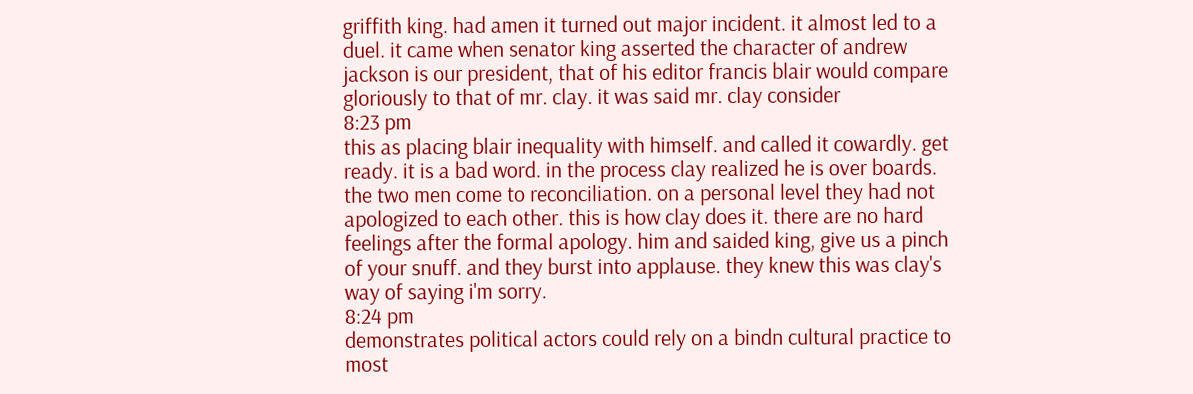griffith king. had amen it turned out major incident. it almost led to a duel. it came when senator king asserted the character of andrew jackson is our president, that of his editor francis blair would compare gloriously to that of mr. clay. it was said mr. clay consider
8:23 pm
this as placing blair inequality with himself. and called it cowardly. get ready. it is a bad word. in the process clay realized he is over boards. the two men come to reconciliation. on a personal level they had not apologized to each other. this is how clay does it. there are no hard feelings after the formal apology. him and saided king, give us a pinch of your snuff. and they burst into applause. they knew this was clay's way of saying i'm sorry.
8:24 pm
demonstrates political actors could rely on a bindn cultural practice to most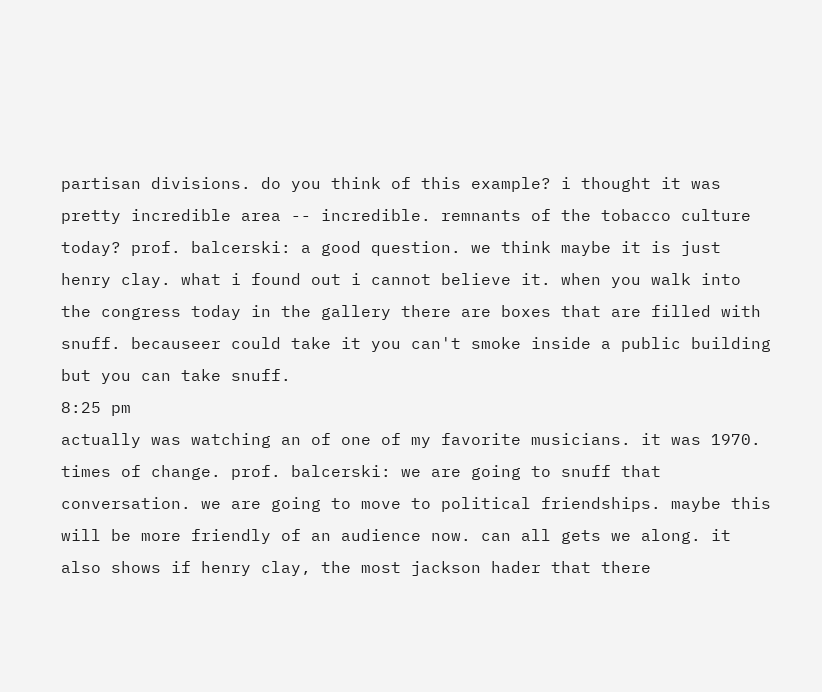partisan divisions. do you think of this example? i thought it was pretty incredible area -- incredible. remnants of the tobacco culture today? prof. balcerski: a good question. we think maybe it is just henry clay. what i found out i cannot believe it. when you walk into the congress today in the gallery there are boxes that are filled with snuff. becauseer could take it you can't smoke inside a public building but you can take snuff.
8:25 pm
actually was watching an of one of my favorite musicians. it was 1970. times of change. prof. balcerski: we are going to snuff that conversation. we are going to move to political friendships. maybe this will be more friendly of an audience now. can all gets we along. it also shows if henry clay, the most jackson hader that there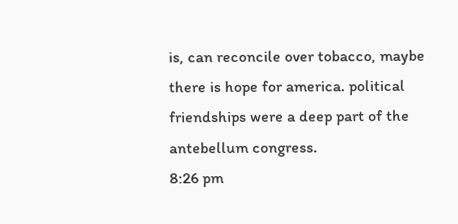is, can reconcile over tobacco, maybe there is hope for america. political friendships were a deep part of the antebellum congress.
8:26 pm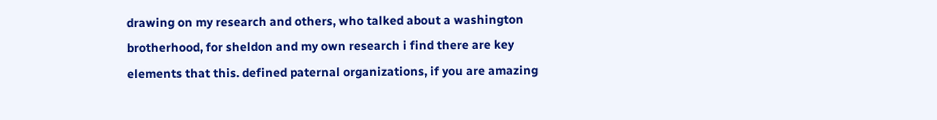drawing on my research and others, who talked about a washington brotherhood, for sheldon and my own research i find there are key elements that this. defined paternal organizations, if you are amazing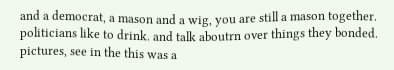and a democrat, a mason and a wig, you are still a mason together. politicians like to drink. and talk aboutrn over things they bonded. pictures, see in the this was a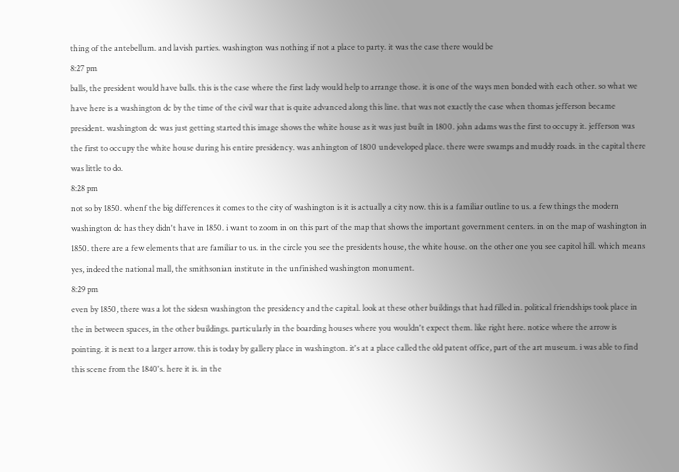thing of the antebellum. and lavish parties. washington was nothing if not a place to party. it was the case there would be
8:27 pm
balls, the president would have balls. this is the case where the first lady would help to arrange those. it is one of the ways men bonded with each other. so what we have here is a washington dc by the time of the civil war that is quite advanced along this line. that was not exactly the case when thomas jefferson became president. washington dc was just getting started this image shows the white house as it was just built in 1800. john adams was the first to occupy it. jefferson was the first to occupy the white house during his entire presidency. was anhington of 1800 undeveloped place. there were swamps and muddy roads. in the capital there was little to do.
8:28 pm
not so by 1850. whenf the big differences it comes to the city of washington is it is actually a city now. this is a familiar outline to us. a few things the modern washington dc has they didn't have in 1850. i want to zoom in on this part of the map that shows the important government centers. in on the map of washington in 1850. there are a few elements that are familiar to us. in the circle you see the presidents house, the white house. on the other one you see capitol hill. which means yes, indeed the national mall, the smithsonian institute in the unfinished washington monument.
8:29 pm
even by 1850, there was a lot the sidesn washington the presidency and the capital. look at these other buildings that had filled in. political friendships took place in the in between spaces, in the other buildings. particularly in the boarding houses where you wouldn't expect them. like right here. notice where the arrow is pointing. it is next to a larger arrow. this is today by gallery place in washington. it's at a place called the old patent office, part of the art museum. i was able to find this scene from the 1840's. here it is. in the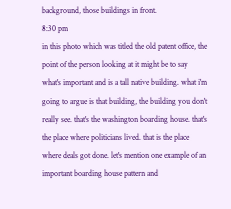background, those buildings in front.
8:30 pm
in this photo which was titled the old patent office, the point of the person looking at it might be to say what's important and is a tall native building. what i'm going to argue is that building, the building you don't really see. that's the washington boarding house. that's the place where politicians lived. that is the place where deals got done. let's mention one example of an important boarding house pattern and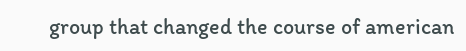group that changed the course of american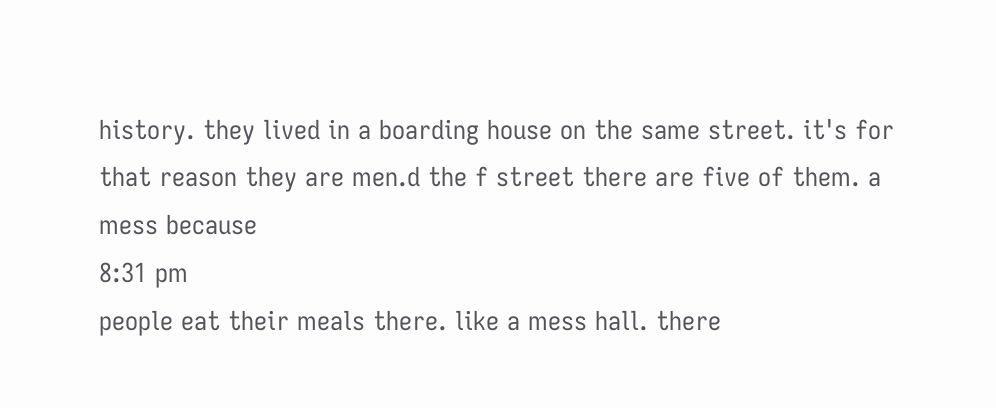history. they lived in a boarding house on the same street. it's for that reason they are men.d the f street there are five of them. a mess because
8:31 pm
people eat their meals there. like a mess hall. there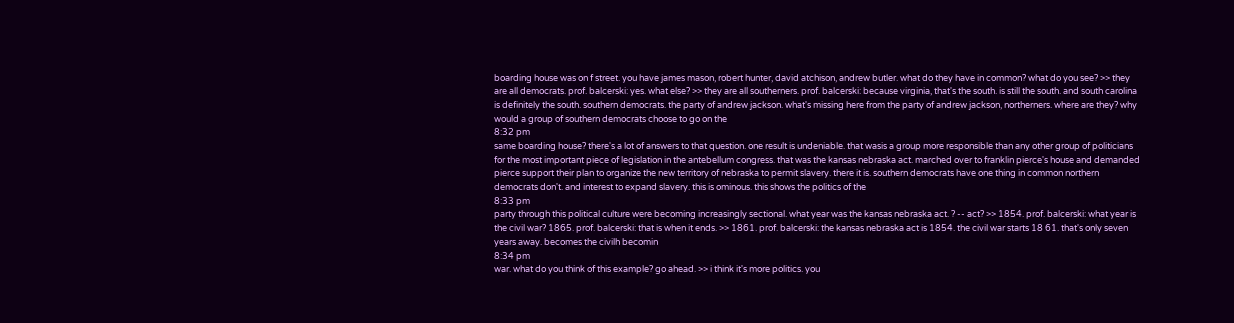boarding house was on f street. you have james mason, robert hunter, david atchison, andrew butler. what do they have in common? what do you see? >> they are all democrats. prof. balcerski: yes. what else? >> they are all southerners. prof. balcerski: because virginia, that's the south. is still the south. and south carolina is definitely the south. southern democrats. the party of andrew jackson. what's missing here from the party of andrew jackson, northerners. where are they? why would a group of southern democrats choose to go on the
8:32 pm
same boarding house? there's a lot of answers to that question. one result is undeniable. that wasis a group more responsible than any other group of politicians for the most important piece of legislation in the antebellum congress. that was the kansas nebraska act. marched over to franklin pierce's house and demanded pierce support their plan to organize the new territory of nebraska to permit slavery. there it is. southern democrats have one thing in common northern democrats don't. and interest to expand slavery. this is ominous. this shows the politics of the
8:33 pm
party through this political culture were becoming increasingly sectional. what year was the kansas nebraska act. ? -- act? >> 1854. prof. balcerski: what year is the civil war? 1865. prof. balcerski: that is when it ends. >> 1861. prof. balcerski: the kansas nebraska act is 1854. the civil war starts 18 61. that's only seven years away. becomes the civilh becomin
8:34 pm
war. what do you think of this example? go ahead. >> i think it's more politics. you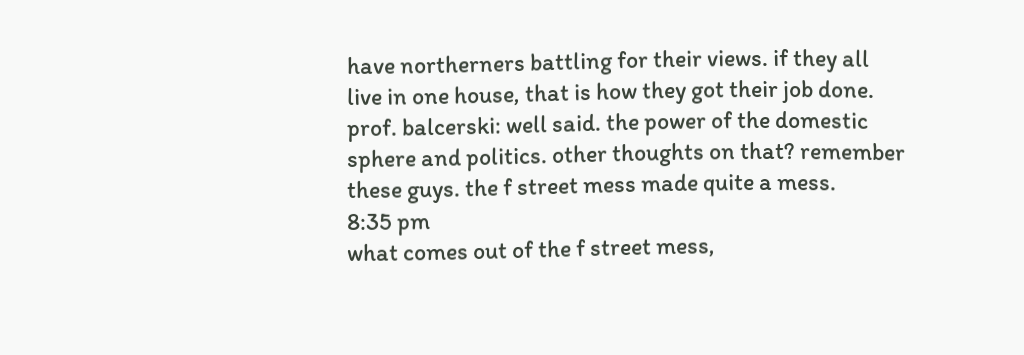have northerners battling for their views. if they all live in one house, that is how they got their job done. prof. balcerski: well said. the power of the domestic sphere and politics. other thoughts on that? remember these guys. the f street mess made quite a mess.
8:35 pm
what comes out of the f street mess,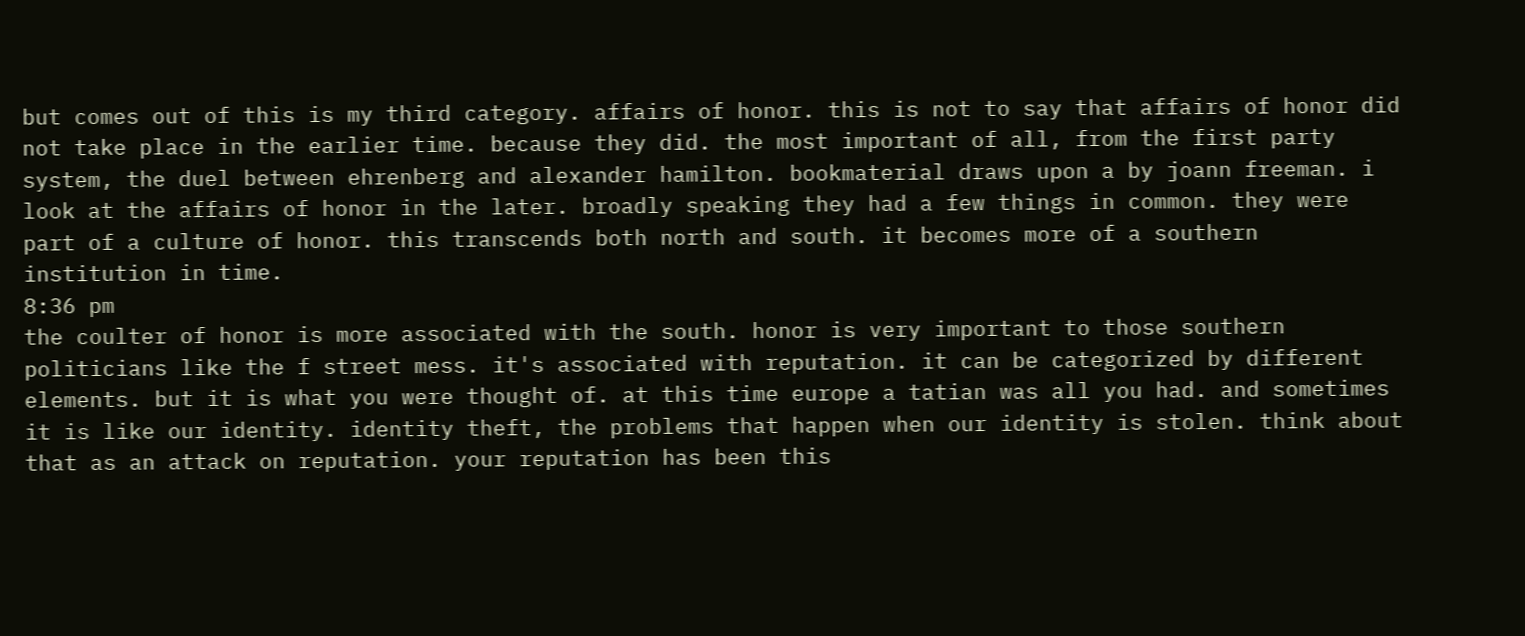but comes out of this is my third category. affairs of honor. this is not to say that affairs of honor did not take place in the earlier time. because they did. the most important of all, from the first party system, the duel between ehrenberg and alexander hamilton. bookmaterial draws upon a by joann freeman. i look at the affairs of honor in the later. broadly speaking they had a few things in common. they were part of a culture of honor. this transcends both north and south. it becomes more of a southern institution in time.
8:36 pm
the coulter of honor is more associated with the south. honor is very important to those southern politicians like the f street mess. it's associated with reputation. it can be categorized by different elements. but it is what you were thought of. at this time europe a tatian was all you had. and sometimes it is like our identity. identity theft, the problems that happen when our identity is stolen. think about that as an attack on reputation. your reputation has been this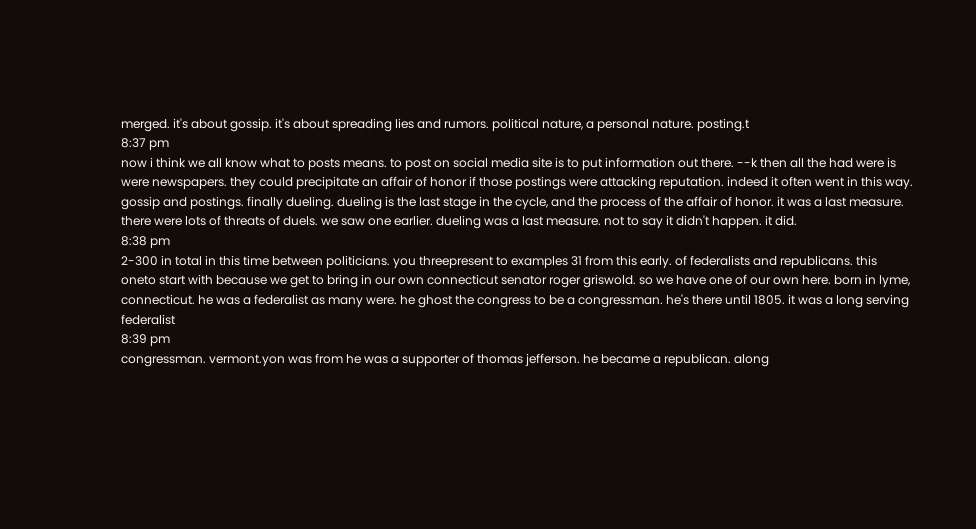merged. it's about gossip. it's about spreading lies and rumors. political nature, a personal nature. posting.t
8:37 pm
now i think we all know what to posts means. to post on social media site is to put information out there. --k then all the had were is were newspapers. they could precipitate an affair of honor if those postings were attacking reputation. indeed it often went in this way. gossip and postings. finally dueling. dueling is the last stage in the cycle, and the process of the affair of honor. it was a last measure. there were lots of threats of duels. we saw one earlier. dueling was a last measure. not to say it didn't happen. it did.
8:38 pm
2-300 in total in this time between politicians. you threepresent to examples 31 from this early. of federalists and republicans. this oneto start with because we get to bring in our own connecticut senator roger griswold. so we have one of our own here. born in lyme, connecticut. he was a federalist as many were. he ghost the congress to be a congressman. he's there until 1805. it was a long serving federalist
8:39 pm
congressman. vermont.yon was from he was a supporter of thomas jefferson. he became a republican. along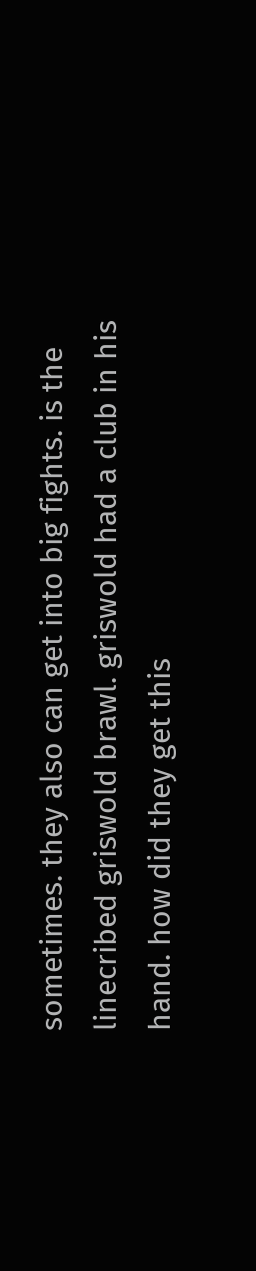sometimes. they also can get into big fights. is the linecribed griswold brawl. griswold had a club in his hand. how did they get this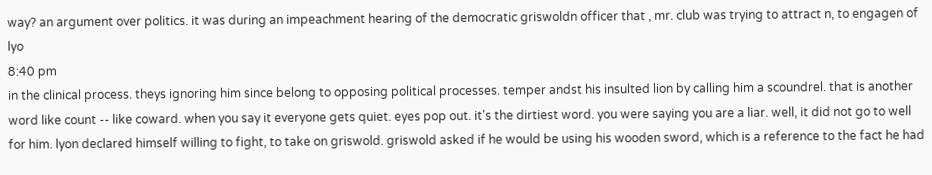way? an argument over politics. it was during an impeachment hearing of the democratic griswoldn officer that , mr. club was trying to attract n, to engagen of lyo
8:40 pm
in the clinical process. theys ignoring him since belong to opposing political processes. temper andst his insulted lion by calling him a scoundrel. that is another word like count -- like coward. when you say it everyone gets quiet. eyes pop out. it's the dirtiest word. you were saying you are a liar. well, it did not go to well for him. lyon declared himself willing to fight, to take on griswold. griswold asked if he would be using his wooden sword, which is a reference to the fact he had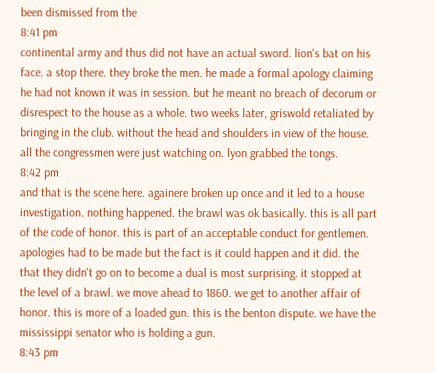been dismissed from the
8:41 pm
continental army and thus did not have an actual sword. lion's bat on his face. a stop there. they broke the men. he made a formal apology claiming he had not known it was in session. but he meant no breach of decorum or disrespect to the house as a whole. two weeks later, griswold retaliated by bringing in the club. without the head and shoulders in view of the house. all the congressmen were just watching on. lyon grabbed the tongs.
8:42 pm
and that is the scene here. againere broken up once and it led to a house investigation. nothing happened. the brawl was ok basically. this is all part of the code of honor. this is part of an acceptable conduct for gentlemen. apologies had to be made but the fact is it could happen and it did. the that they didn't go on to become a dual is most surprising. it stopped at the level of a brawl. we move ahead to 1860. we get to another affair of honor. this is more of a loaded gun. this is the benton dispute. we have the mississippi senator who is holding a gun.
8:43 pm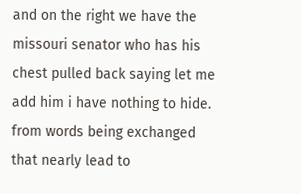and on the right we have the missouri senator who has his chest pulled back saying let me add him i have nothing to hide. from words being exchanged that nearly lead to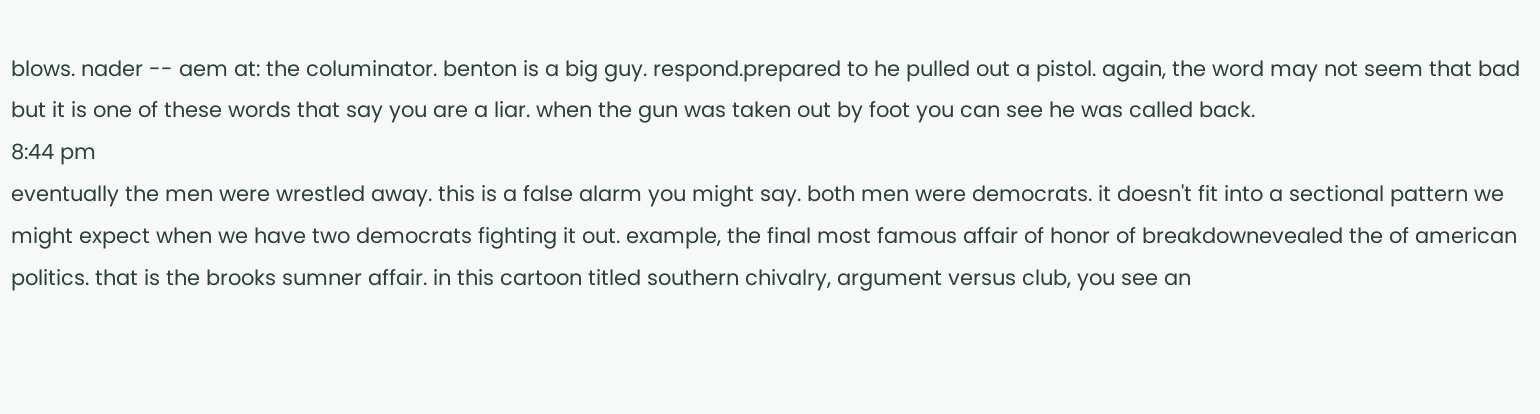blows. nader -- aem at: the columinator. benton is a big guy. respond.prepared to he pulled out a pistol. again, the word may not seem that bad but it is one of these words that say you are a liar. when the gun was taken out by foot you can see he was called back.
8:44 pm
eventually the men were wrestled away. this is a false alarm you might say. both men were democrats. it doesn't fit into a sectional pattern we might expect when we have two democrats fighting it out. example, the final most famous affair of honor of breakdownevealed the of american politics. that is the brooks sumner affair. in this cartoon titled southern chivalry, argument versus club, you see an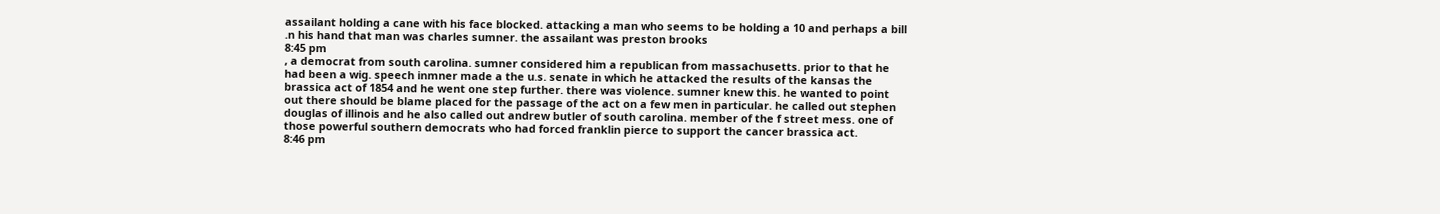assailant holding a cane with his face blocked. attacking a man who seems to be holding a 10 and perhaps a bill .n his hand that man was charles sumner. the assailant was preston brooks
8:45 pm
, a democrat from south carolina. sumner considered him a republican from massachusetts. prior to that he had been a wig. speech inmner made a the u.s. senate in which he attacked the results of the kansas the brassica act of 1854 and he went one step further. there was violence. sumner knew this. he wanted to point out there should be blame placed for the passage of the act on a few men in particular. he called out stephen douglas of illinois and he also called out andrew butler of south carolina. member of the f street mess. one of those powerful southern democrats who had forced franklin pierce to support the cancer brassica act.
8:46 pm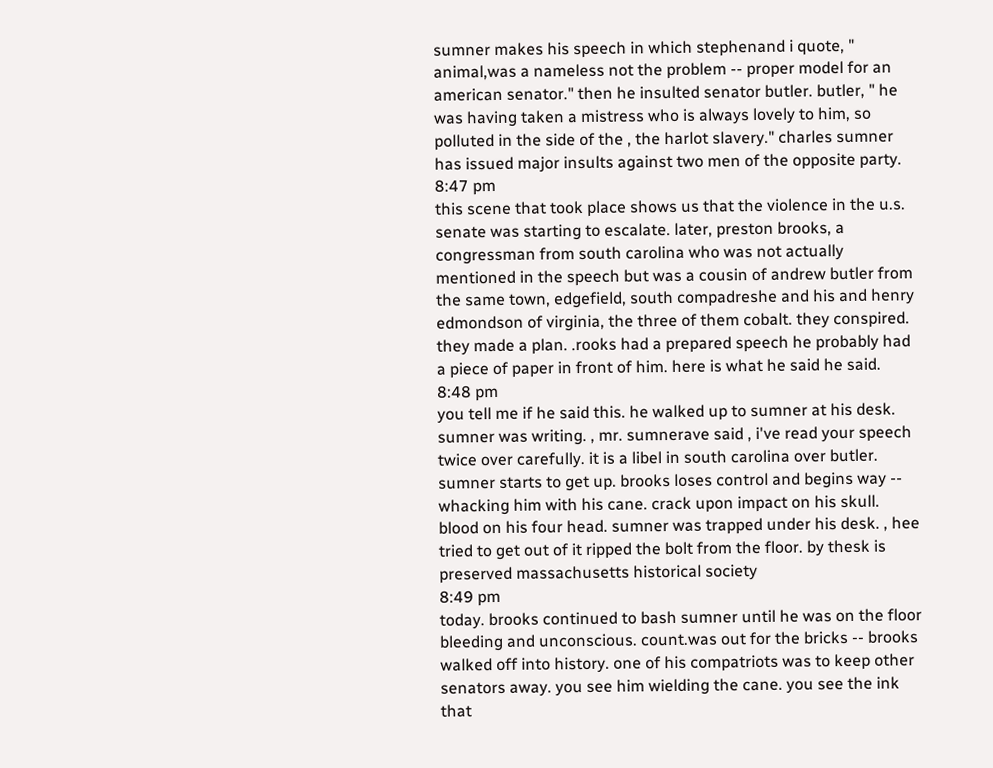sumner makes his speech in which stephenand i quote, " animal,was a nameless not the problem -- proper model for an american senator." then he insulted senator butler. butler, " he was having taken a mistress who is always lovely to him, so polluted in the side of the , the harlot slavery." charles sumner has issued major insults against two men of the opposite party.
8:47 pm
this scene that took place shows us that the violence in the u.s. senate was starting to escalate. later, preston brooks, a congressman from south carolina who was not actually mentioned in the speech but was a cousin of andrew butler from the same town, edgefield, south compadreshe and his and henry edmondson of virginia, the three of them cobalt. they conspired. they made a plan. .rooks had a prepared speech he probably had a piece of paper in front of him. here is what he said he said.
8:48 pm
you tell me if he said this. he walked up to sumner at his desk. sumner was writing. , mr. sumnerave said , i've read your speech twice over carefully. it is a libel in south carolina over butler. sumner starts to get up. brooks loses control and begins way -- whacking him with his cane. crack upon impact on his skull. blood on his four head. sumner was trapped under his desk. , hee tried to get out of it ripped the bolt from the floor. by thesk is preserved massachusetts historical society
8:49 pm
today. brooks continued to bash sumner until he was on the floor bleeding and unconscious. count.was out for the bricks -- brooks walked off into history. one of his compatriots was to keep other senators away. you see him wielding the cane. you see the ink that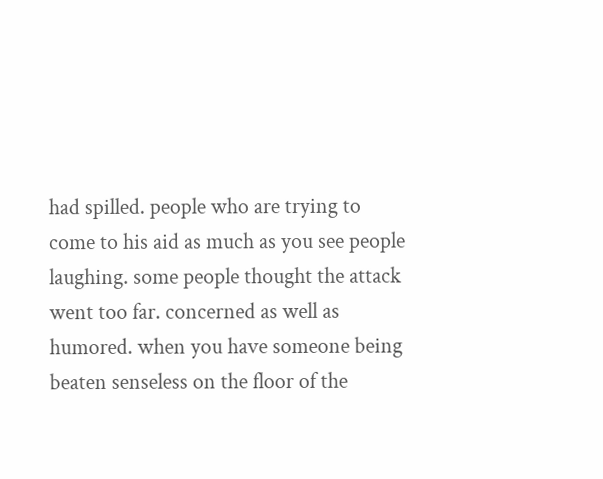had spilled. people who are trying to come to his aid as much as you see people laughing. some people thought the attack went too far. concerned as well as humored. when you have someone being beaten senseless on the floor of the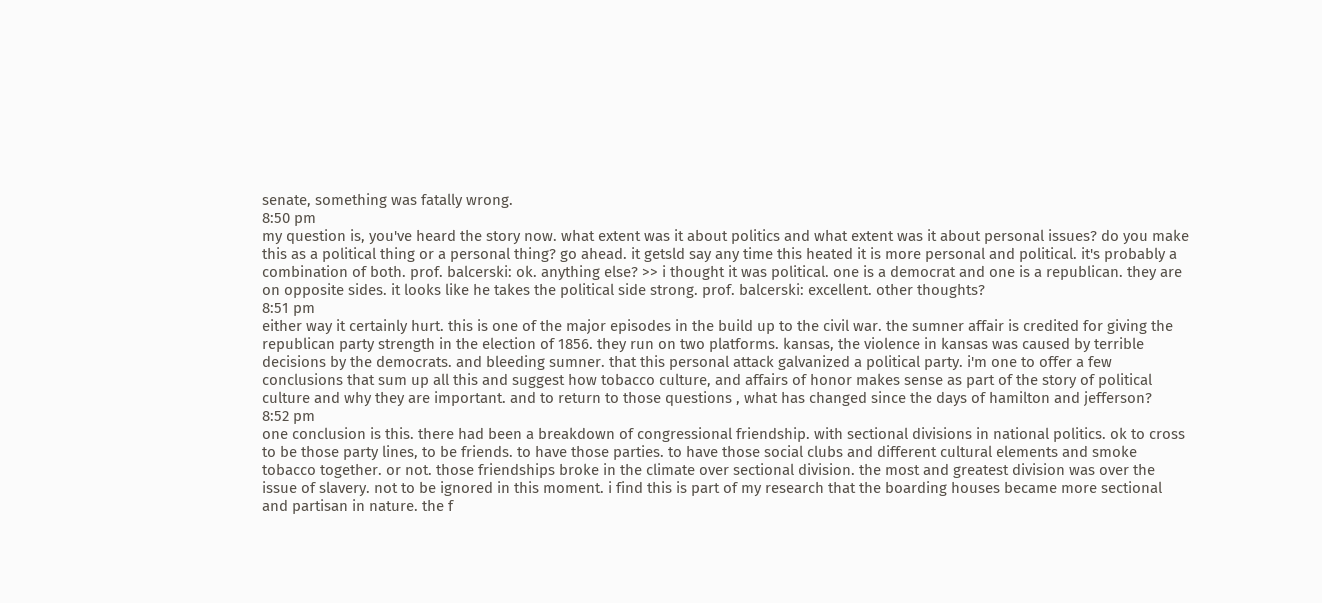senate, something was fatally wrong.
8:50 pm
my question is, you've heard the story now. what extent was it about politics and what extent was it about personal issues? do you make this as a political thing or a personal thing? go ahead. it getsld say any time this heated it is more personal and political. it's probably a combination of both. prof. balcerski: ok. anything else? >> i thought it was political. one is a democrat and one is a republican. they are on opposite sides. it looks like he takes the political side strong. prof. balcerski: excellent. other thoughts?
8:51 pm
either way it certainly hurt. this is one of the major episodes in the build up to the civil war. the sumner affair is credited for giving the republican party strength in the election of 1856. they run on two platforms. kansas, the violence in kansas was caused by terrible decisions by the democrats. and bleeding sumner. that this personal attack galvanized a political party. i'm one to offer a few conclusions that sum up all this and suggest how tobacco culture, and affairs of honor makes sense as part of the story of political culture and why they are important. and to return to those questions , what has changed since the days of hamilton and jefferson?
8:52 pm
one conclusion is this. there had been a breakdown of congressional friendship. with sectional divisions in national politics. ok to cross to be those party lines, to be friends. to have those parties. to have those social clubs and different cultural elements and smoke tobacco together. or not. those friendships broke in the climate over sectional division. the most and greatest division was over the issue of slavery. not to be ignored in this moment. i find this is part of my research that the boarding houses became more sectional and partisan in nature. the f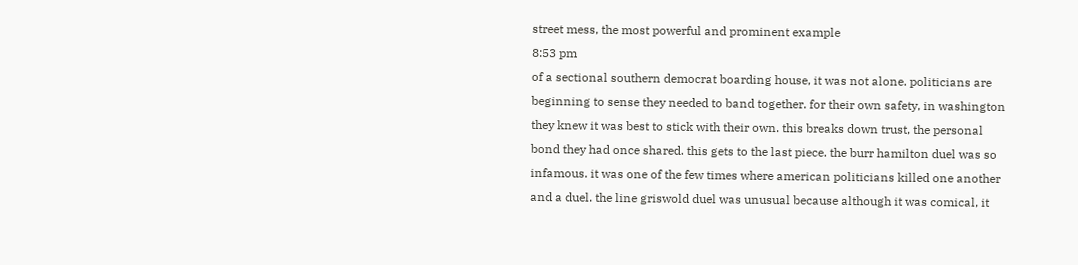street mess, the most powerful and prominent example
8:53 pm
of a sectional southern democrat boarding house, it was not alone. politicians are beginning to sense they needed to band together. for their own safety, in washington they knew it was best to stick with their own. this breaks down trust, the personal bond they had once shared. this gets to the last piece. the burr hamilton duel was so infamous. it was one of the few times where american politicians killed one another and a duel. the line griswold duel was unusual because although it was comical, it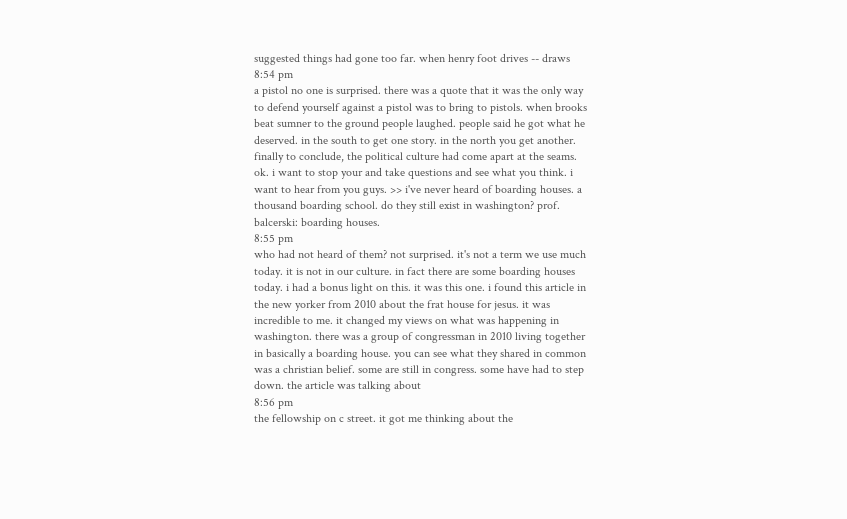suggested things had gone too far. when henry foot drives -- draws
8:54 pm
a pistol no one is surprised. there was a quote that it was the only way to defend yourself against a pistol was to bring to pistols. when brooks beat sumner to the ground people laughed. people said he got what he deserved. in the south to get one story. in the north you get another. finally to conclude, the political culture had come apart at the seams. ok. i want to stop your and take questions and see what you think. i want to hear from you guys. >> i've never heard of boarding houses. a thousand boarding school. do they still exist in washington? prof. balcerski: boarding houses.
8:55 pm
who had not heard of them? not surprised. it's not a term we use much today. it is not in our culture. in fact there are some boarding houses today. i had a bonus light on this. it was this one. i found this article in the new yorker from 2010 about the frat house for jesus. it was incredible to me. it changed my views on what was happening in washington. there was a group of congressman in 2010 living together in basically a boarding house. you can see what they shared in common was a christian belief. some are still in congress. some have had to step down. the article was talking about
8:56 pm
the fellowship on c street. it got me thinking about the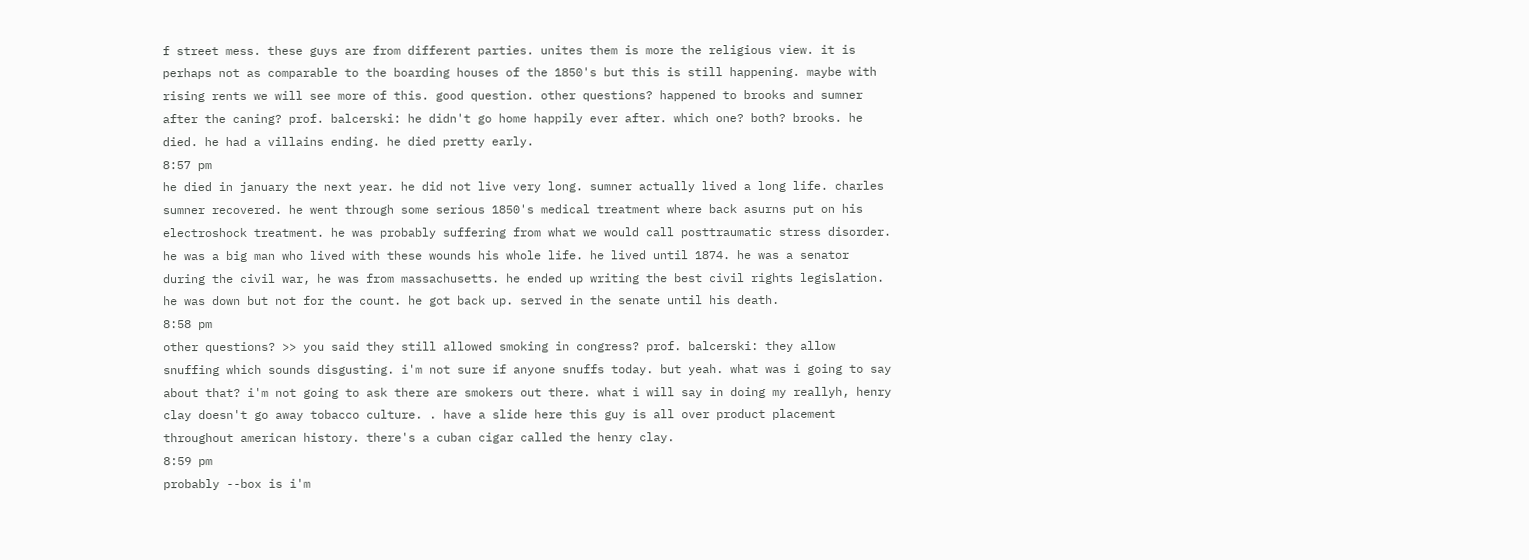f street mess. these guys are from different parties. unites them is more the religious view. it is perhaps not as comparable to the boarding houses of the 1850's but this is still happening. maybe with rising rents we will see more of this. good question. other questions? happened to brooks and sumner after the caning? prof. balcerski: he didn't go home happily ever after. which one? both? brooks. he died. he had a villains ending. he died pretty early.
8:57 pm
he died in january the next year. he did not live very long. sumner actually lived a long life. charles sumner recovered. he went through some serious 1850's medical treatment where back asurns put on his electroshock treatment. he was probably suffering from what we would call posttraumatic stress disorder. he was a big man who lived with these wounds his whole life. he lived until 1874. he was a senator during the civil war, he was from massachusetts. he ended up writing the best civil rights legislation. he was down but not for the count. he got back up. served in the senate until his death.
8:58 pm
other questions? >> you said they still allowed smoking in congress? prof. balcerski: they allow snuffing which sounds disgusting. i'm not sure if anyone snuffs today. but yeah. what was i going to say about that? i'm not going to ask there are smokers out there. what i will say in doing my reallyh, henry clay doesn't go away tobacco culture. . have a slide here this guy is all over product placement throughout american history. there's a cuban cigar called the henry clay.
8:59 pm
probably --box is i'm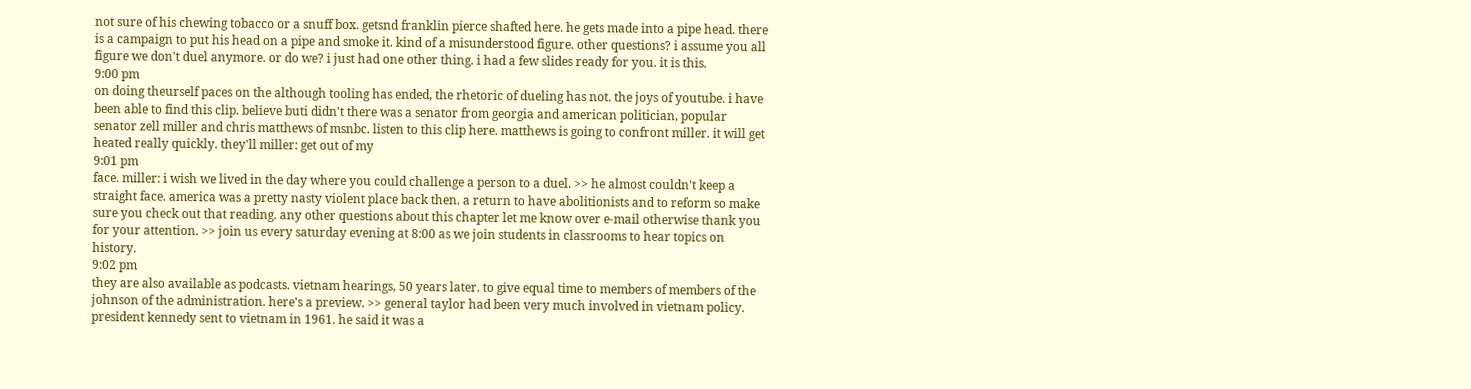not sure of his chewing tobacco or a snuff box. getsnd franklin pierce shafted here. he gets made into a pipe head. there is a campaign to put his head on a pipe and smoke it. kind of a misunderstood figure. other questions? i assume you all figure we don't duel anymore. or do we? i just had one other thing. i had a few slides ready for you. it is this.
9:00 pm
on doing theurself paces on the although tooling has ended, the rhetoric of dueling has not. the joys of youtube. i have been able to find this clip. believe buti didn't there was a senator from georgia and american politician, popular senator zell miller and chris matthews of msnbc. listen to this clip here. matthews is going to confront miller. it will get heated really quickly. they'll miller: get out of my
9:01 pm
face. miller: i wish we lived in the day where you could challenge a person to a duel. >> he almost couldn't keep a straight face. america was a pretty nasty violent place back then. a return to have abolitionists and to reform so make sure you check out that reading. any other questions about this chapter let me know over e-mail otherwise thank you for your attention. >> join us every saturday evening at 8:00 as we join students in classrooms to hear topics on history.
9:02 pm
they are also available as podcasts. vietnam hearings, 50 years later. to give equal time to members of members of the johnson of the administration. here's a preview. >> general taylor had been very much involved in vietnam policy. president kennedy sent to vietnam in 1961. he said it was a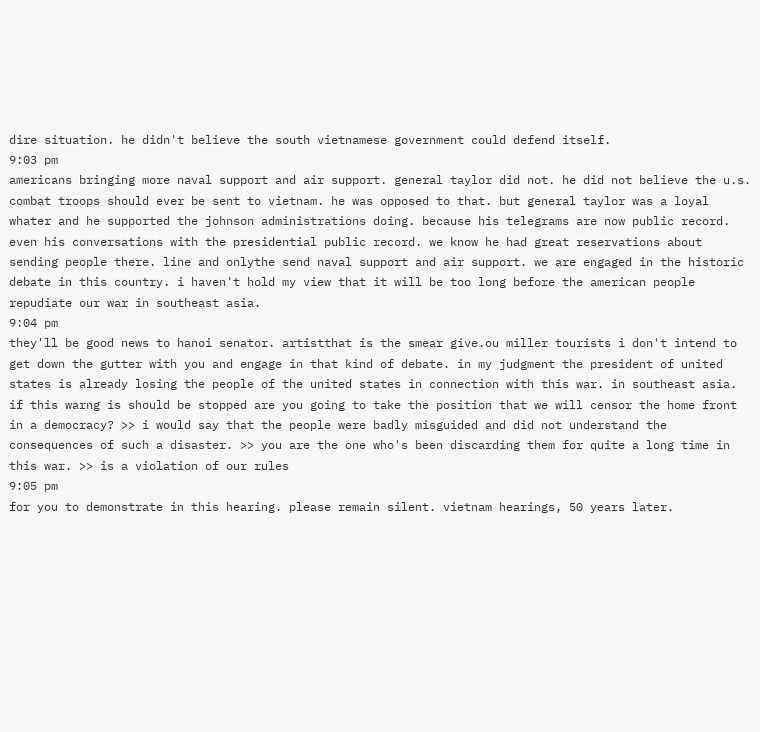dire situation. he didn't believe the south vietnamese government could defend itself.
9:03 pm
americans bringing more naval support and air support. general taylor did not. he did not believe the u.s. combat troops should ever be sent to vietnam. he was opposed to that. but general taylor was a loyal whater and he supported the johnson administrations doing. because his telegrams are now public record. even his conversations with the presidential public record. we know he had great reservations about sending people there. line and onlythe send naval support and air support. we are engaged in the historic debate in this country. i haven't hold my view that it will be too long before the american people repudiate our war in southeast asia.
9:04 pm
they'll be good news to hanoi senator. artistthat is the smear give.ou miller tourists i don't intend to get down the gutter with you and engage in that kind of debate. in my judgment the president of united states is already losing the people of the united states in connection with this war. in southeast asia. if this warng is should be stopped are you going to take the position that we will censor the home front in a democracy? >> i would say that the people were badly misguided and did not understand the consequences of such a disaster. >> you are the one who's been discarding them for quite a long time in this war. >> is a violation of our rules
9:05 pm
for you to demonstrate in this hearing. please remain silent. vietnam hearings, 50 years later.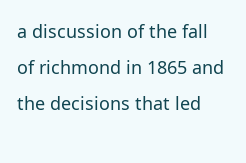a discussion of the fall of richmond in 1865 and the decisions that led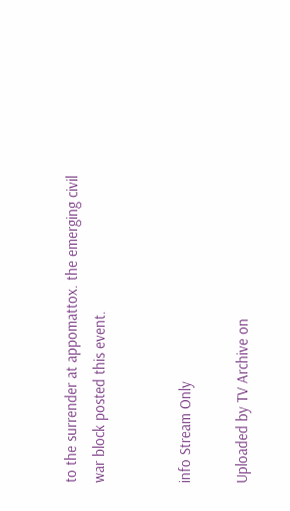to the surrender at appomattox. the emerging civil war block posted this event.


info Stream Only

Uploaded by TV Archive on